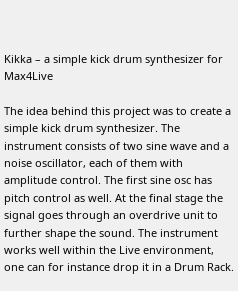Kikka – a simple kick drum synthesizer for Max4Live

The idea behind this project was to create a simple kick drum synthesizer. The instrument consists of two sine wave and a noise oscillator, each of them with amplitude control. The first sine osc has pitch control as well. At the final stage the signal goes through an overdrive unit to further shape the sound. The instrument works well within the Live environment, one can for instance drop it in a Drum Rack.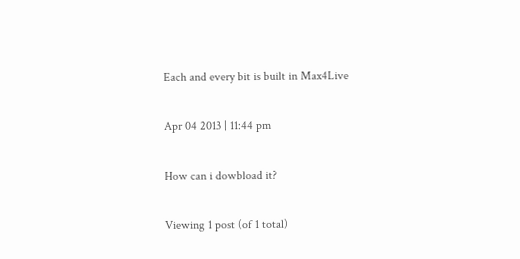Each and every bit is built in Max4Live

Apr 04 2013 | 11:44 pm

How can i dowbload it?

Viewing 1 post (of 1 total)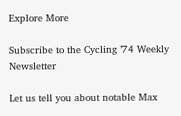Explore More

Subscribe to the Cycling ’74 Weekly Newsletter

Let us tell you about notable Max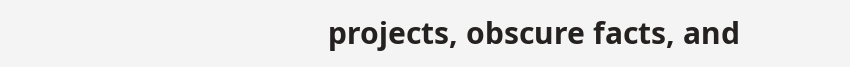projects, obscure facts, and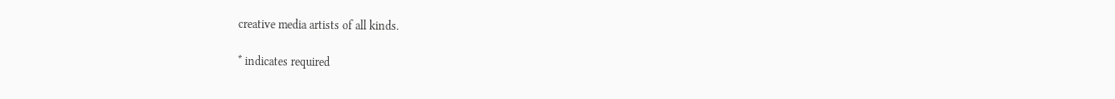creative media artists of all kinds.

* indicates required